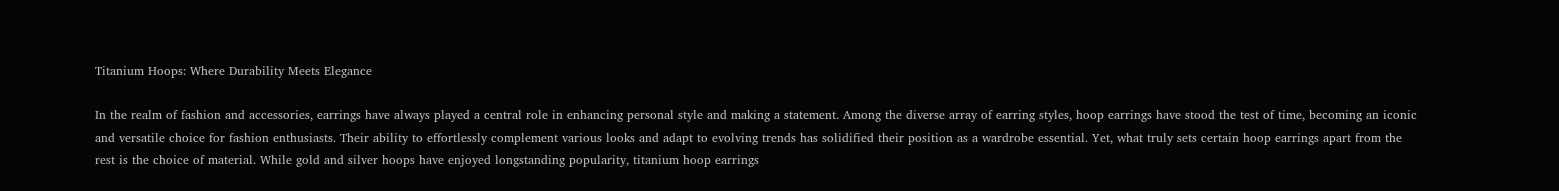Titanium Hoops: Where Durability Meets Elegance

In the realm of fashion and accessories, earrings have always played a central role in enhancing personal style and making a statement. Among the diverse array of earring styles, hoop earrings have stood the test of time, becoming an iconic and versatile choice for fashion enthusiasts. Their ability to effortlessly complement various looks and adapt to evolving trends has solidified their position as a wardrobe essential. Yet, what truly sets certain hoop earrings apart from the rest is the choice of material. While gold and silver hoops have enjoyed longstanding popularity, titanium hoop earrings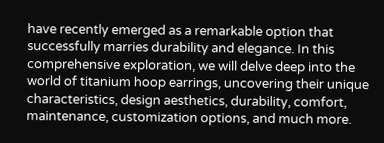have recently emerged as a remarkable option that successfully marries durability and elegance. In this comprehensive exploration, we will delve deep into the world of titanium hoop earrings, uncovering their unique characteristics, design aesthetics, durability, comfort, maintenance, customization options, and much more.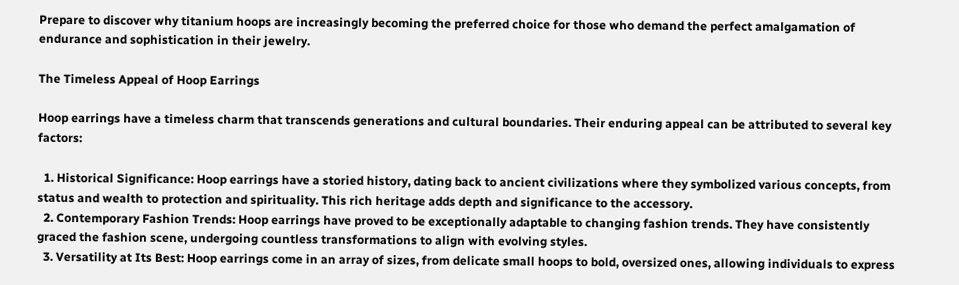Prepare to discover why titanium hoops are increasingly becoming the preferred choice for those who demand the perfect amalgamation of endurance and sophistication in their jewelry.

The Timeless Appeal of Hoop Earrings

Hoop earrings have a timeless charm that transcends generations and cultural boundaries. Their enduring appeal can be attributed to several key factors:

  1. Historical Significance: Hoop earrings have a storied history, dating back to ancient civilizations where they symbolized various concepts, from status and wealth to protection and spirituality. This rich heritage adds depth and significance to the accessory.
  2. Contemporary Fashion Trends: Hoop earrings have proved to be exceptionally adaptable to changing fashion trends. They have consistently graced the fashion scene, undergoing countless transformations to align with evolving styles.
  3. Versatility at Its Best: Hoop earrings come in an array of sizes, from delicate small hoops to bold, oversized ones, allowing individuals to express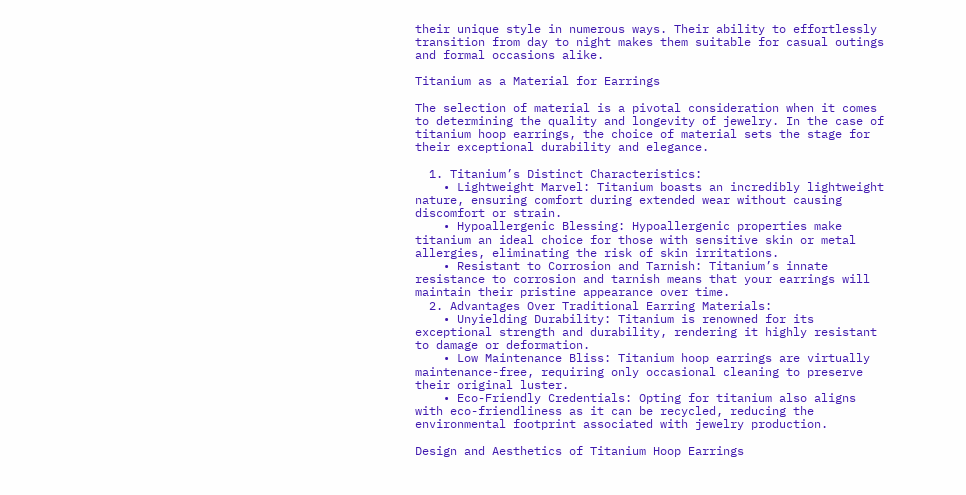their unique style in numerous ways. Their ability to effortlessly transition from day to night makes them suitable for casual outings and formal occasions alike.

Titanium as a Material for Earrings

The selection of material is a pivotal consideration when it comes to determining the quality and longevity of jewelry. In the case of titanium hoop earrings, the choice of material sets the stage for their exceptional durability and elegance.

  1. Titanium’s Distinct Characteristics:
    • Lightweight Marvel: Titanium boasts an incredibly lightweight nature, ensuring comfort during extended wear without causing discomfort or strain.
    • Hypoallergenic Blessing: Hypoallergenic properties make titanium an ideal choice for those with sensitive skin or metal allergies, eliminating the risk of skin irritations.
    • Resistant to Corrosion and Tarnish: Titanium’s innate resistance to corrosion and tarnish means that your earrings will maintain their pristine appearance over time.
  2. Advantages Over Traditional Earring Materials:
    • Unyielding Durability: Titanium is renowned for its exceptional strength and durability, rendering it highly resistant to damage or deformation.
    • Low Maintenance Bliss: Titanium hoop earrings are virtually maintenance-free, requiring only occasional cleaning to preserve their original luster.
    • Eco-Friendly Credentials: Opting for titanium also aligns with eco-friendliness as it can be recycled, reducing the environmental footprint associated with jewelry production.

Design and Aesthetics of Titanium Hoop Earrings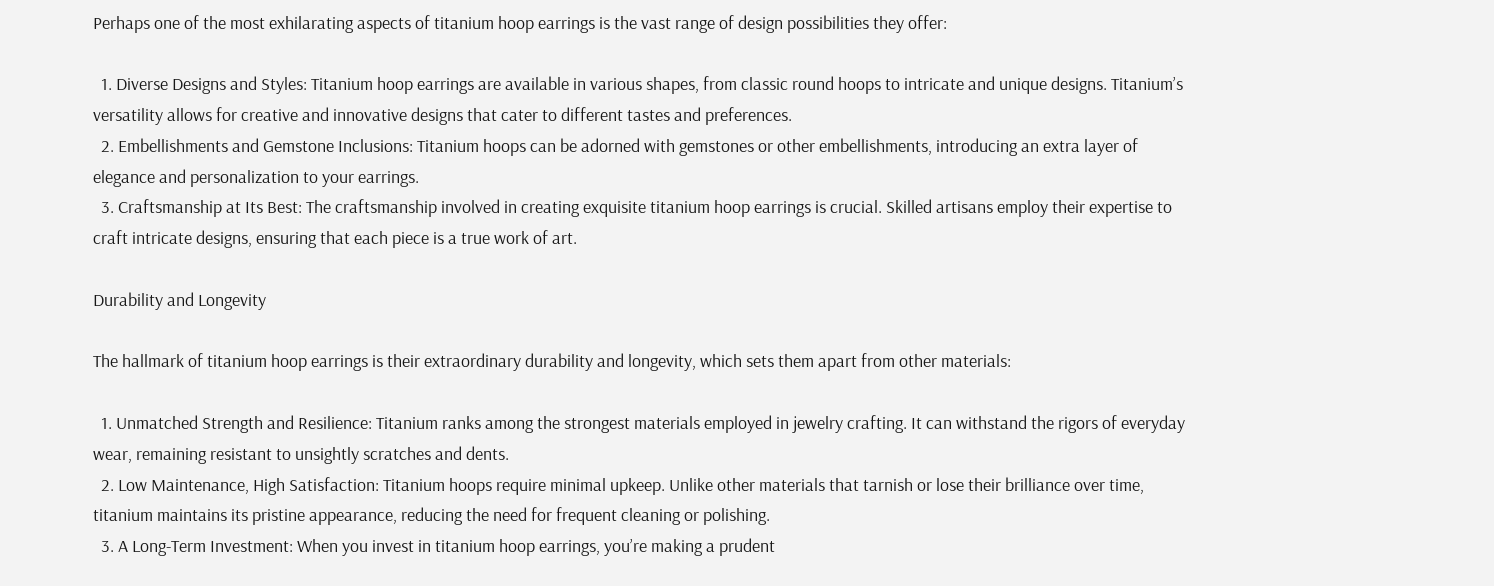Perhaps one of the most exhilarating aspects of titanium hoop earrings is the vast range of design possibilities they offer:

  1. Diverse Designs and Styles: Titanium hoop earrings are available in various shapes, from classic round hoops to intricate and unique designs. Titanium’s versatility allows for creative and innovative designs that cater to different tastes and preferences.
  2. Embellishments and Gemstone Inclusions: Titanium hoops can be adorned with gemstones or other embellishments, introducing an extra layer of elegance and personalization to your earrings.
  3. Craftsmanship at Its Best: The craftsmanship involved in creating exquisite titanium hoop earrings is crucial. Skilled artisans employ their expertise to craft intricate designs, ensuring that each piece is a true work of art.

Durability and Longevity

The hallmark of titanium hoop earrings is their extraordinary durability and longevity, which sets them apart from other materials:

  1. Unmatched Strength and Resilience: Titanium ranks among the strongest materials employed in jewelry crafting. It can withstand the rigors of everyday wear, remaining resistant to unsightly scratches and dents.
  2. Low Maintenance, High Satisfaction: Titanium hoops require minimal upkeep. Unlike other materials that tarnish or lose their brilliance over time, titanium maintains its pristine appearance, reducing the need for frequent cleaning or polishing.
  3. A Long-Term Investment: When you invest in titanium hoop earrings, you’re making a prudent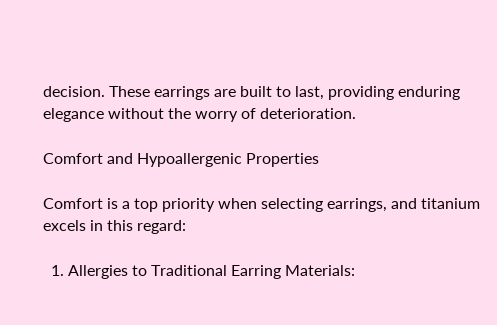decision. These earrings are built to last, providing enduring elegance without the worry of deterioration.

Comfort and Hypoallergenic Properties

Comfort is a top priority when selecting earrings, and titanium excels in this regard:

  1. Allergies to Traditional Earring Materials: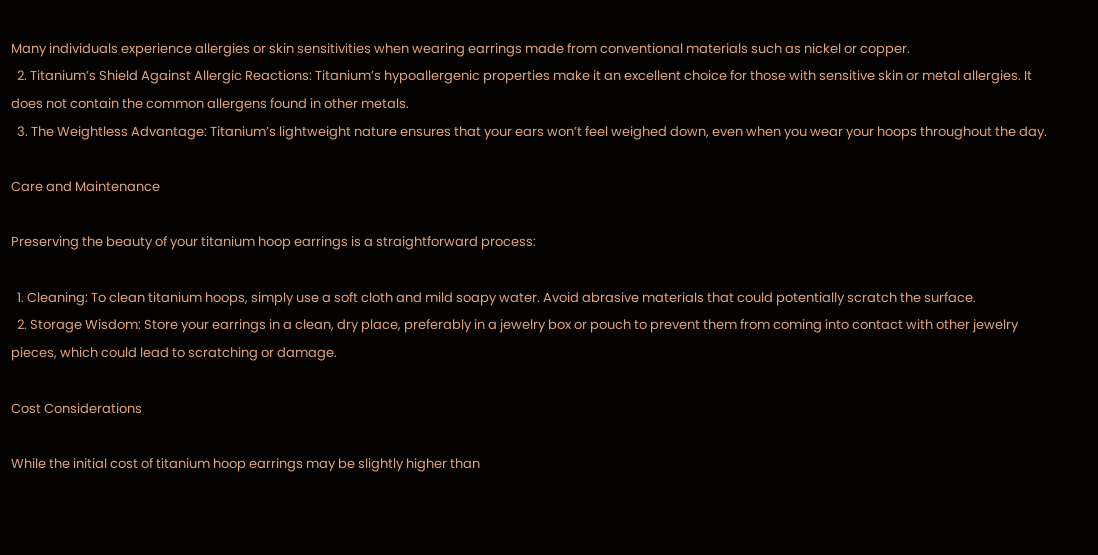Many individuals experience allergies or skin sensitivities when wearing earrings made from conventional materials such as nickel or copper.
  2. Titanium’s Shield Against Allergic Reactions: Titanium’s hypoallergenic properties make it an excellent choice for those with sensitive skin or metal allergies. It does not contain the common allergens found in other metals.
  3. The Weightless Advantage: Titanium’s lightweight nature ensures that your ears won’t feel weighed down, even when you wear your hoops throughout the day.

Care and Maintenance

Preserving the beauty of your titanium hoop earrings is a straightforward process:

  1. Cleaning: To clean titanium hoops, simply use a soft cloth and mild soapy water. Avoid abrasive materials that could potentially scratch the surface.
  2. Storage Wisdom: Store your earrings in a clean, dry place, preferably in a jewelry box or pouch to prevent them from coming into contact with other jewelry pieces, which could lead to scratching or damage.

Cost Considerations

While the initial cost of titanium hoop earrings may be slightly higher than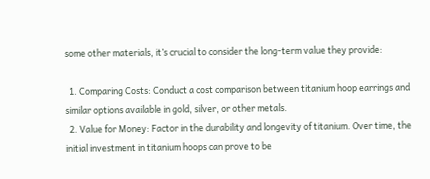some other materials, it’s crucial to consider the long-term value they provide:

  1. Comparing Costs: Conduct a cost comparison between titanium hoop earrings and similar options available in gold, silver, or other metals.
  2. Value for Money: Factor in the durability and longevity of titanium. Over time, the initial investment in titanium hoops can prove to be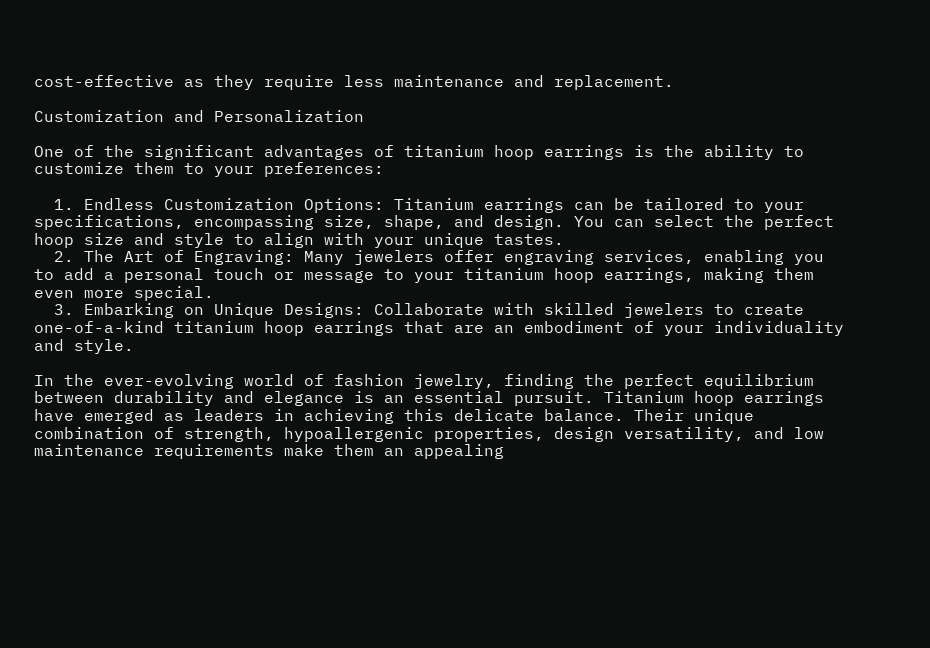cost-effective as they require less maintenance and replacement.

Customization and Personalization

One of the significant advantages of titanium hoop earrings is the ability to customize them to your preferences:

  1. Endless Customization Options: Titanium earrings can be tailored to your specifications, encompassing size, shape, and design. You can select the perfect hoop size and style to align with your unique tastes.
  2. The Art of Engraving: Many jewelers offer engraving services, enabling you to add a personal touch or message to your titanium hoop earrings, making them even more special.
  3. Embarking on Unique Designs: Collaborate with skilled jewelers to create one-of-a-kind titanium hoop earrings that are an embodiment of your individuality and style.

In the ever-evolving world of fashion jewelry, finding the perfect equilibrium between durability and elegance is an essential pursuit. Titanium hoop earrings have emerged as leaders in achieving this delicate balance. Their unique combination of strength, hypoallergenic properties, design versatility, and low maintenance requirements make them an appealing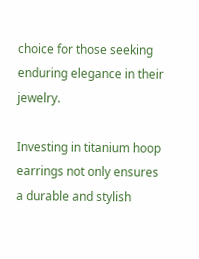choice for those seeking enduring elegance in their jewelry.

Investing in titanium hoop earrings not only ensures a durable and stylish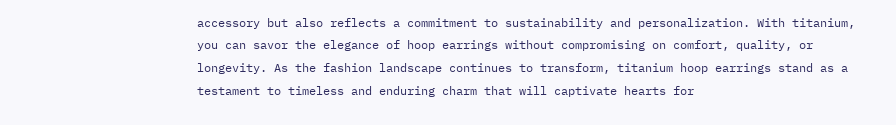accessory but also reflects a commitment to sustainability and personalization. With titanium, you can savor the elegance of hoop earrings without compromising on comfort, quality, or longevity. As the fashion landscape continues to transform, titanium hoop earrings stand as a testament to timeless and enduring charm that will captivate hearts for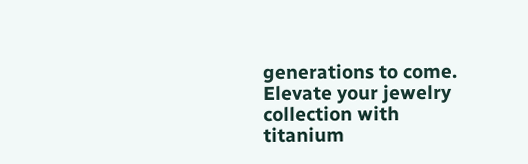generations to come. Elevate your jewelry collection with titanium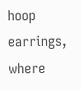hoop earrings, where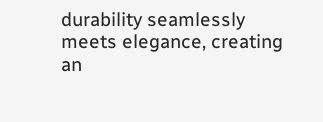durability seamlessly meets elegance, creating an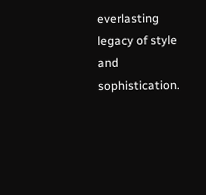everlasting legacy of style and sophistication.